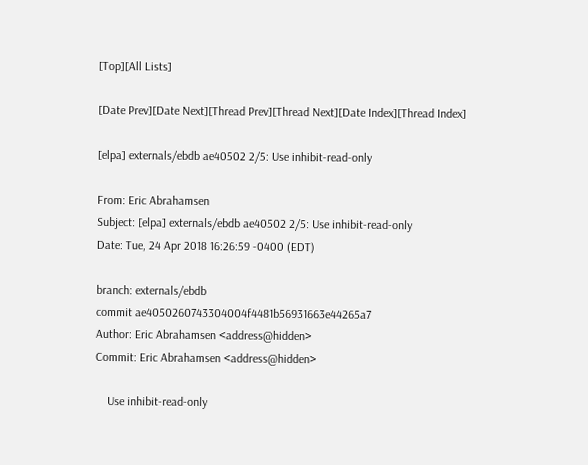[Top][All Lists]

[Date Prev][Date Next][Thread Prev][Thread Next][Date Index][Thread Index]

[elpa] externals/ebdb ae40502 2/5: Use inhibit-read-only

From: Eric Abrahamsen
Subject: [elpa] externals/ebdb ae40502 2/5: Use inhibit-read-only
Date: Tue, 24 Apr 2018 16:26:59 -0400 (EDT)

branch: externals/ebdb
commit ae4050260743304004f4481b56931663e44265a7
Author: Eric Abrahamsen <address@hidden>
Commit: Eric Abrahamsen <address@hidden>

    Use inhibit-read-only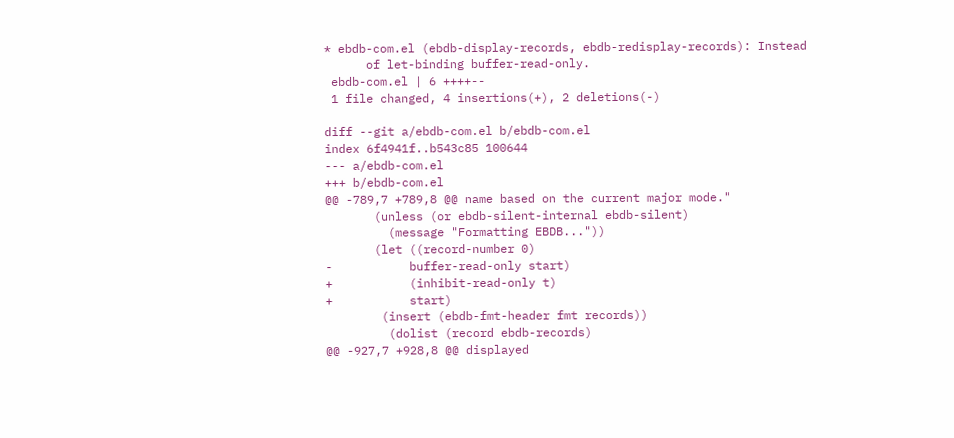* ebdb-com.el (ebdb-display-records, ebdb-redisplay-records): Instead
      of let-binding buffer-read-only.
 ebdb-com.el | 6 ++++--
 1 file changed, 4 insertions(+), 2 deletions(-)

diff --git a/ebdb-com.el b/ebdb-com.el
index 6f4941f..b543c85 100644
--- a/ebdb-com.el
+++ b/ebdb-com.el
@@ -789,7 +789,8 @@ name based on the current major mode."
       (unless (or ebdb-silent-internal ebdb-silent)
         (message "Formatting EBDB..."))
       (let ((record-number 0)
-           buffer-read-only start)
+           (inhibit-read-only t)
+           start)
        (insert (ebdb-fmt-header fmt records))
         (dolist (record ebdb-records)
@@ -927,7 +928,8 @@ displayed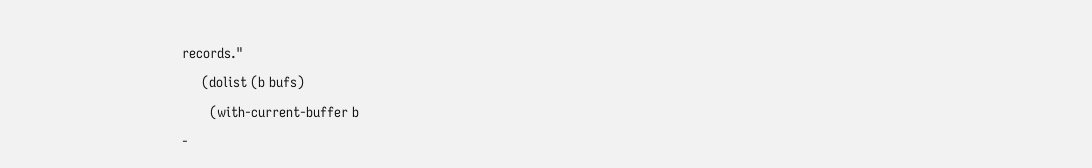records."
     (dolist (b bufs)
       (with-current-buffer b
-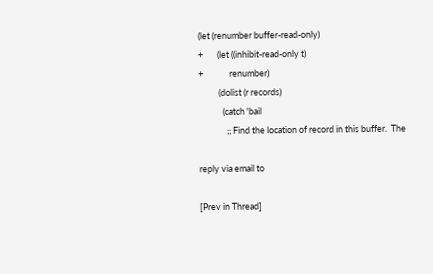(let (renumber buffer-read-only)
+       (let ((inhibit-read-only t)
+             renumber)
          (dolist (r records)
            (catch 'bail
              ;; Find the location of record in this buffer.  The

reply via email to

[Prev in Thread]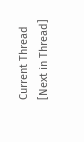Current Thread [Next in Thread]